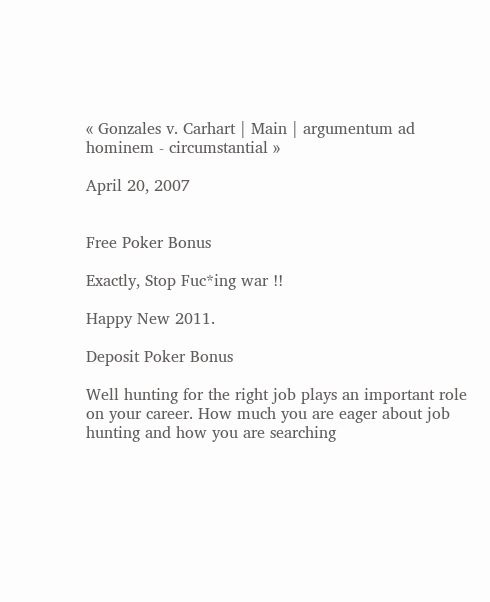« Gonzales v. Carhart | Main | argumentum ad hominem - circumstantial »

April 20, 2007


Free Poker Bonus

Exactly, Stop Fuc*ing war !!

Happy New 2011.

Deposit Poker Bonus

Well hunting for the right job plays an important role on your career. How much you are eager about job hunting and how you are searching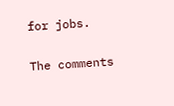for jobs.

The comments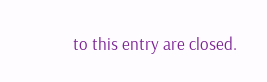to this entry are closed.